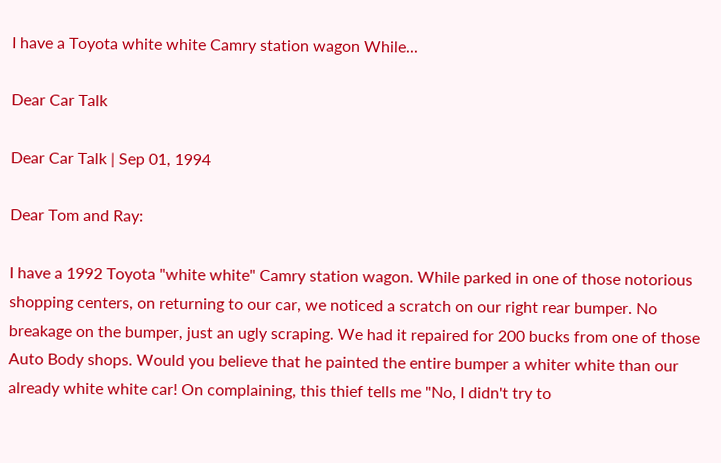I have a Toyota white white Camry station wagon While...

Dear Car Talk

Dear Car Talk | Sep 01, 1994

Dear Tom and Ray:

I have a 1992 Toyota "white white" Camry station wagon. While parked in one of those notorious shopping centers, on returning to our car, we noticed a scratch on our right rear bumper. No breakage on the bumper, just an ugly scraping. We had it repaired for 200 bucks from one of those Auto Body shops. Would you believe that he painted the entire bumper a whiter white than our already white white car! On complaining, this thief tells me "No, I didn't try to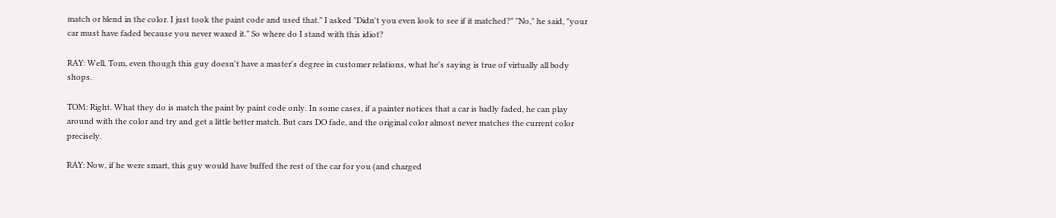match or blend in the color. I just took the paint code and used that." I asked "Didn't you even look to see if it matched?" "No," he said, "your car must have faded because you never waxed it." So where do I stand with this idiot?

RAY: Well, Tom, even though this guy doesn't have a master's degree in customer relations, what he's saying is true of virtually all body shops.

TOM: Right. What they do is match the paint by paint code only. In some cases, if a painter notices that a car is badly faded, he can play around with the color and try and get a little better match. But cars DO fade, and the original color almost never matches the current color precisely.

RAY: Now, if he were smart, this guy would have buffed the rest of the car for you (and charged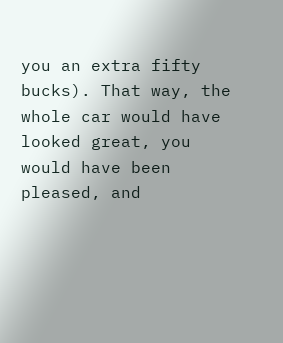you an extra fifty bucks). That way, the whole car would have looked great, you would have been pleased, and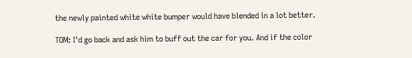the newly painted white white bumper would have blended in a lot better.

TOM: I'd go back and ask him to buff out the car for you. And if the color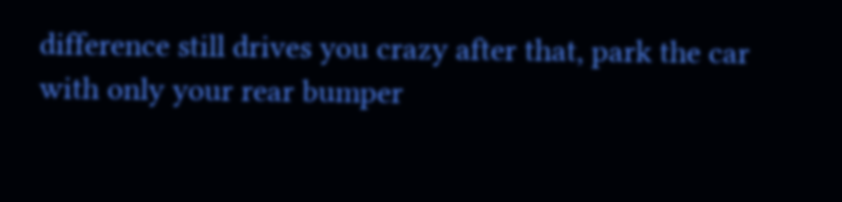difference still drives you crazy after that, park the car with only your rear bumper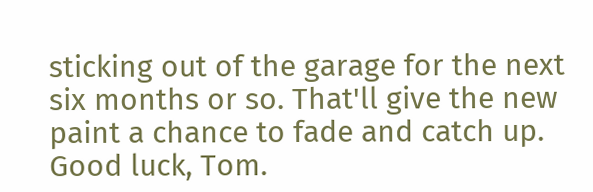sticking out of the garage for the next six months or so. That'll give the new paint a chance to fade and catch up. Good luck, Tom.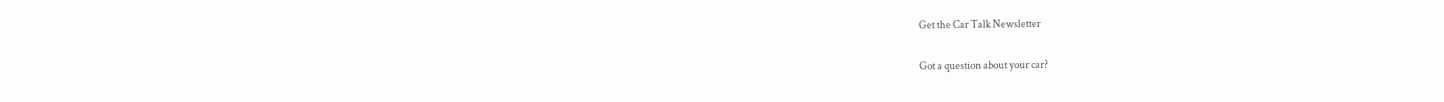Get the Car Talk Newsletter

Got a question about your car?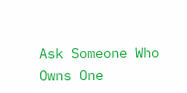Ask Someone Who Owns One